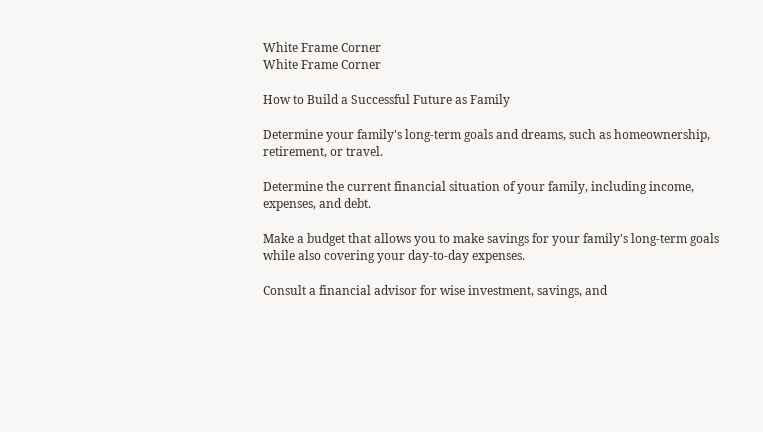White Frame Corner
White Frame Corner

How to Build a Successful Future as Family

Determine your family's long-term goals and dreams, such as homeownership, retirement, or travel.

Determine the current financial situation of your family, including income, expenses, and debt.

Make a budget that allows you to make savings for your family's long-term goals while also covering your day-to-day expenses.

Consult a financial advisor for wise investment, savings, and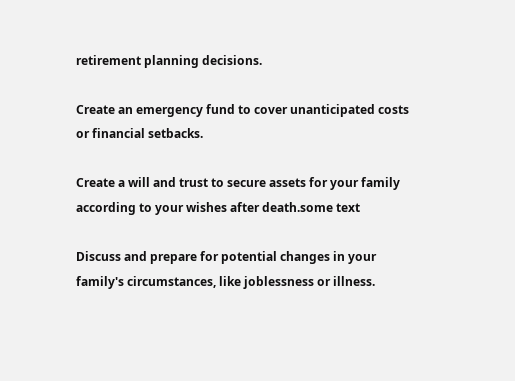retirement planning decisions.

Create an emergency fund to cover unanticipated costs or financial setbacks.

Create a will and trust to secure assets for your family according to your wishes after death.some text

Discuss and prepare for potential changes in your family's circumstances, like joblessness or illness.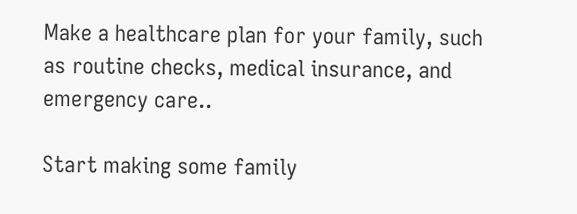Make a healthcare plan for your family, such as routine checks, medical insurance, and emergency care..

Start making some family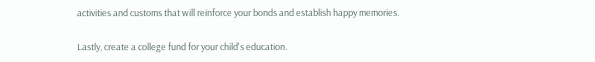activities and customs that will reinforce your bonds and establish happy memories.

Lastly, create a college fund for your child's education.